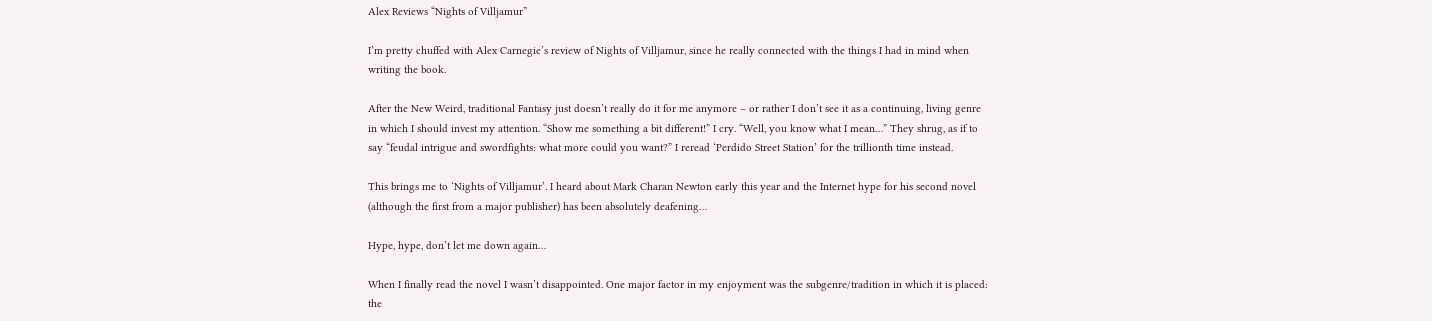Alex Reviews “Nights of Villjamur”

I’m pretty chuffed with Alex Carnegie’s review of Nights of Villjamur, since he really connected with the things I had in mind when writing the book.

After the New Weird, traditional Fantasy just doesn’t really do it for me anymore – or rather I don’t see it as a continuing, living genre in which I should invest my attention. “Show me something a bit different!” I cry. “Well, you know what I mean…” They shrug, as if to say “feudal intrigue and swordfights: what more could you want?” I reread ‘Perdido Street Station’ for the trillionth time instead.

This brings me to ‘Nights of Villjamur’. I heard about Mark Charan Newton early this year and the Internet hype for his second novel (although the first from a major publisher) has been absolutely deafening…

Hype, hype, don’t let me down again…

When I finally read the novel I wasn’t disappointed. One major factor in my enjoyment was the subgenre/tradition in which it is placed: the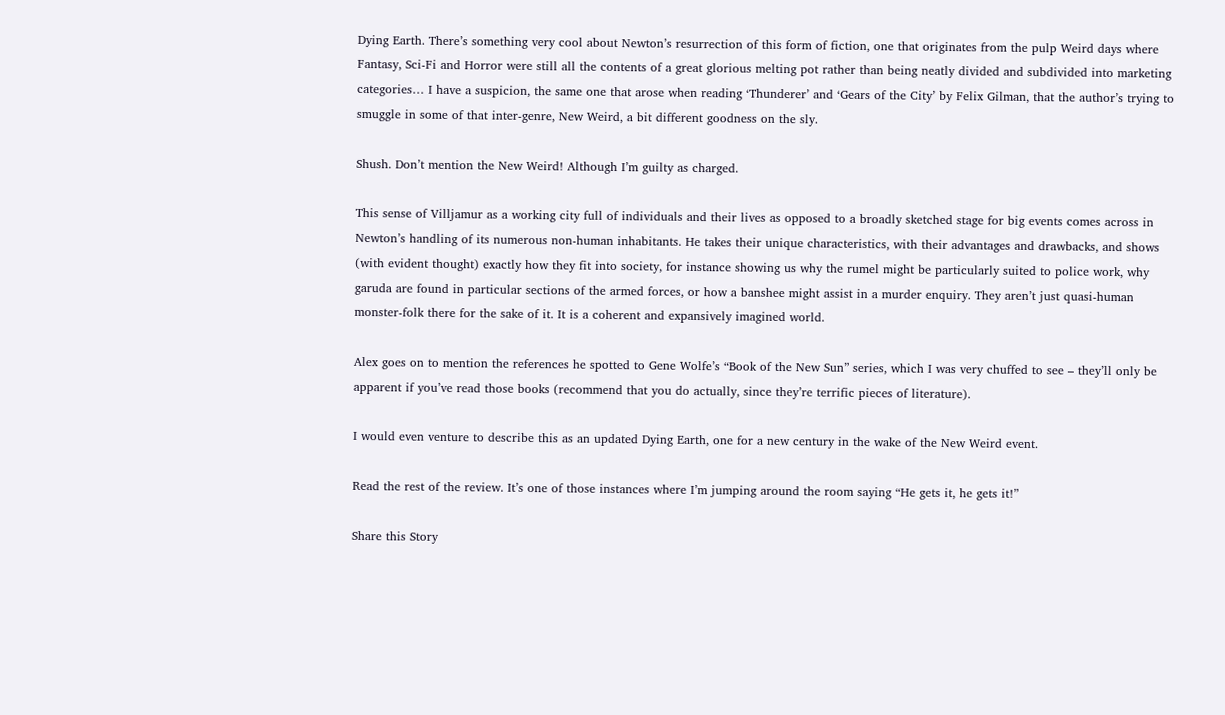Dying Earth. There’s something very cool about Newton’s resurrection of this form of fiction, one that originates from the pulp Weird days where Fantasy, Sci-Fi and Horror were still all the contents of a great glorious melting pot rather than being neatly divided and subdivided into marketing categories… I have a suspicion, the same one that arose when reading ‘Thunderer’ and ‘Gears of the City’ by Felix Gilman, that the author’s trying to smuggle in some of that inter-genre, New Weird, a bit different goodness on the sly.

Shush. Don’t mention the New Weird! Although I’m guilty as charged.

This sense of Villjamur as a working city full of individuals and their lives as opposed to a broadly sketched stage for big events comes across in Newton’s handling of its numerous non-human inhabitants. He takes their unique characteristics, with their advantages and drawbacks, and shows (with evident thought) exactly how they fit into society, for instance showing us why the rumel might be particularly suited to police work, why garuda are found in particular sections of the armed forces, or how a banshee might assist in a murder enquiry. They aren’t just quasi-human monster-folk there for the sake of it. It is a coherent and expansively imagined world.

Alex goes on to mention the references he spotted to Gene Wolfe’s “Book of the New Sun” series, which I was very chuffed to see – they’ll only be apparent if you’ve read those books (recommend that you do actually, since they’re terrific pieces of literature).

I would even venture to describe this as an updated Dying Earth, one for a new century in the wake of the New Weird event.

Read the rest of the review. It’s one of those instances where I’m jumping around the room saying “He gets it, he gets it!”

Share this Story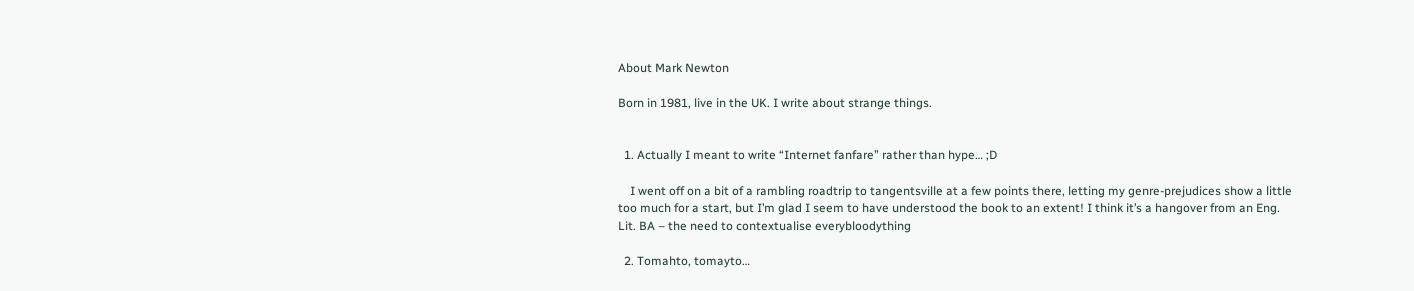About Mark Newton

Born in 1981, live in the UK. I write about strange things.


  1. Actually I meant to write “Internet fanfare” rather than hype… ;D

    I went off on a bit of a rambling roadtrip to tangentsville at a few points there, letting my genre-prejudices show a little too much for a start, but I’m glad I seem to have understood the book to an extent! I think it’s a hangover from an Eng. Lit. BA – the need to contextualise everybloodything

  2. Tomahto, tomayto…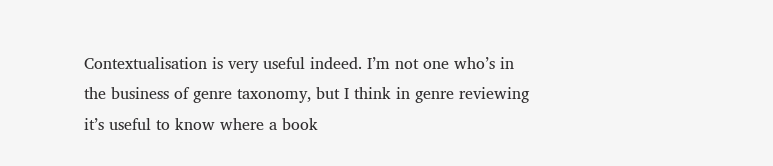Contextualisation is very useful indeed. I’m not one who’s in the business of genre taxonomy, but I think in genre reviewing it’s useful to know where a book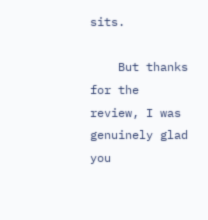sits.

    But thanks for the review, I was genuinely glad you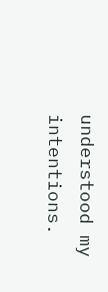understood my intentions.